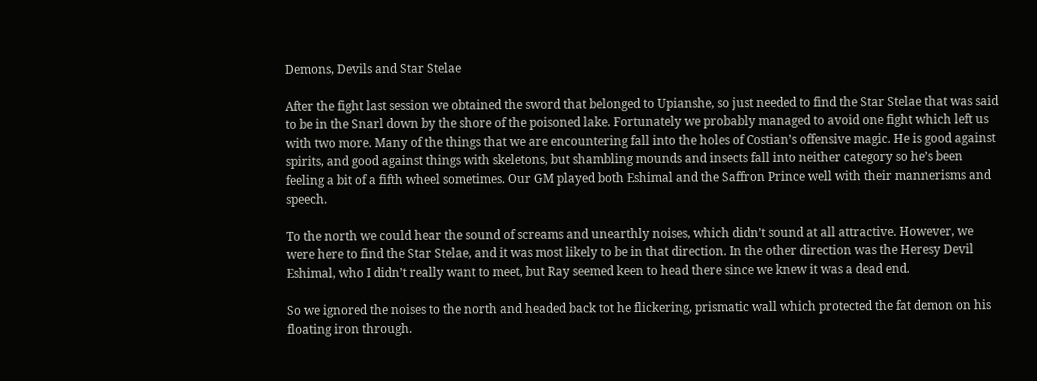Demons, Devils and Star Stelae

After the fight last session we obtained the sword that belonged to Upianshe, so just needed to find the Star Stelae that was said to be in the Snarl down by the shore of the poisoned lake. Fortunately we probably managed to avoid one fight which left us with two more. Many of the things that we are encountering fall into the holes of Costian’s offensive magic. He is good against spirits, and good against things with skeletons, but shambling mounds and insects fall into neither category so he’s been feeling a bit of a fifth wheel sometimes. Our GM played both Eshimal and the Saffron Prince well with their mannerisms and speech.

To the north we could hear the sound of screams and unearthly noises, which didn’t sound at all attractive. However, we were here to find the Star Stelae, and it was most likely to be in that direction. In the other direction was the Heresy Devil Eshimal, who I didn’t really want to meet, but Ray seemed keen to head there since we knew it was a dead end.

So we ignored the noises to the north and headed back tot he flickering, prismatic wall which protected the fat demon on his floating iron through.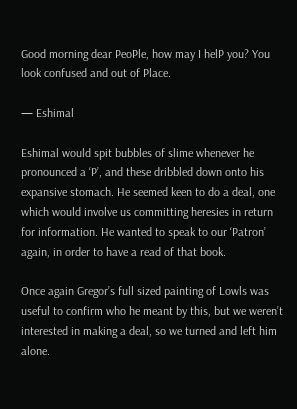Good morning dear PeoPle, how may I helP you? You look confused and out of Place.

— Eshimal

Eshimal would spit bubbles of slime whenever he pronounced a ‘P’, and these dribbled down onto his expansive stomach. He seemed keen to do a deal, one which would involve us committing heresies in return for information. He wanted to speak to our ‘Patron’ again, in order to have a read of that book.

Once again Gregor’s full sized painting of Lowls was useful to confirm who he meant by this, but we weren’t interested in making a deal, so we turned and left him alone.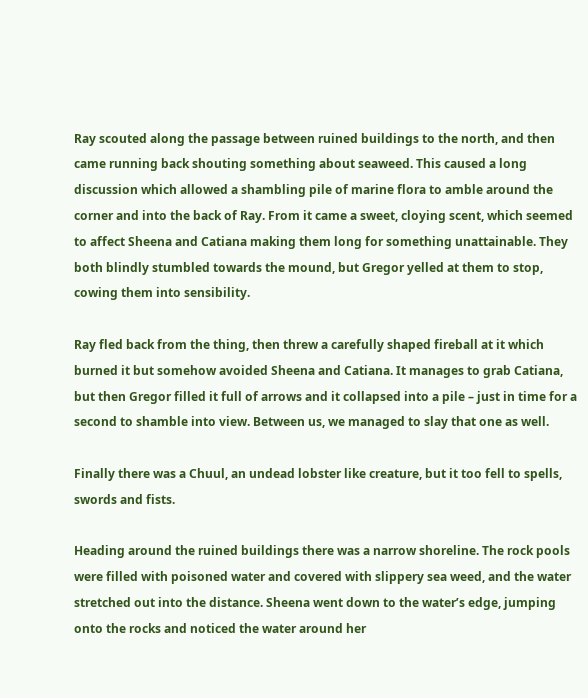Ray scouted along the passage between ruined buildings to the north, and then came running back shouting something about seaweed. This caused a long discussion which allowed a shambling pile of marine flora to amble around the corner and into the back of Ray. From it came a sweet, cloying scent, which seemed to affect Sheena and Catiana making them long for something unattainable. They both blindly stumbled towards the mound, but Gregor yelled at them to stop, cowing them into sensibility.

Ray fled back from the thing, then threw a carefully shaped fireball at it which burned it but somehow avoided Sheena and Catiana. It manages to grab Catiana, but then Gregor filled it full of arrows and it collapsed into a pile – just in time for a second to shamble into view. Between us, we managed to slay that one as well.

Finally there was a Chuul, an undead lobster like creature, but it too fell to spells, swords and fists.

Heading around the ruined buildings there was a narrow shoreline. The rock pools were filled with poisoned water and covered with slippery sea weed, and the water stretched out into the distance. Sheena went down to the water’s edge, jumping onto the rocks and noticed the water around her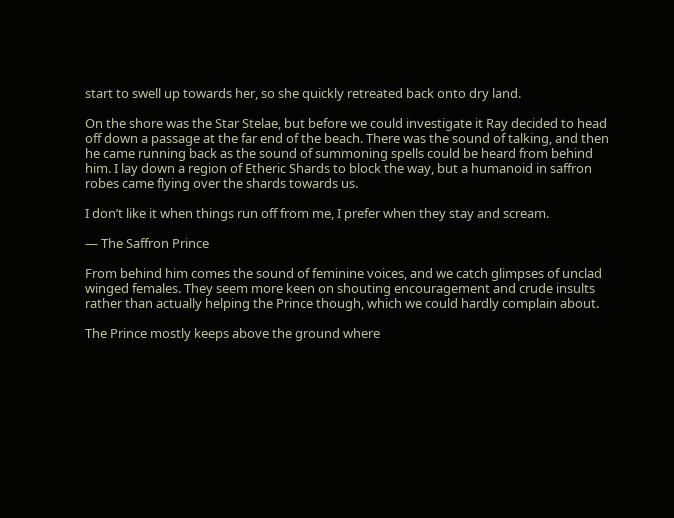start to swell up towards her, so she quickly retreated back onto dry land.

On the shore was the Star Stelae, but before we could investigate it Ray decided to head off down a passage at the far end of the beach. There was the sound of talking, and then he came running back as the sound of summoning spells could be heard from behind him. I lay down a region of Etheric Shards to block the way, but a humanoid in saffron robes came flying over the shards towards us.

I don’t like it when things run off from me, I prefer when they stay and scream.

— The Saffron Prince

From behind him comes the sound of feminine voices, and we catch glimpses of unclad winged females. They seem more keen on shouting encouragement and crude insults rather than actually helping the Prince though, which we could hardly complain about.

The Prince mostly keeps above the ground where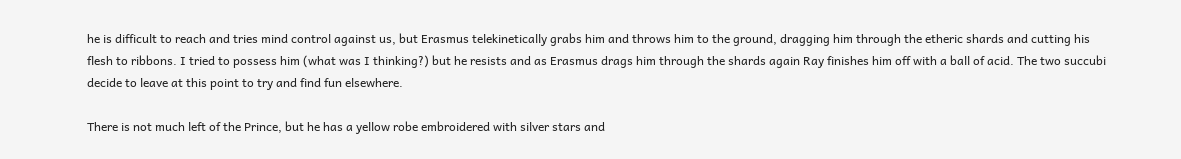he is difficult to reach and tries mind control against us, but Erasmus telekinetically grabs him and throws him to the ground, dragging him through the etheric shards and cutting his flesh to ribbons. I tried to possess him (what was I thinking?) but he resists and as Erasmus drags him through the shards again Ray finishes him off with a ball of acid. The two succubi decide to leave at this point to try and find fun elsewhere.

There is not much left of the Prince, but he has a yellow robe embroidered with silver stars and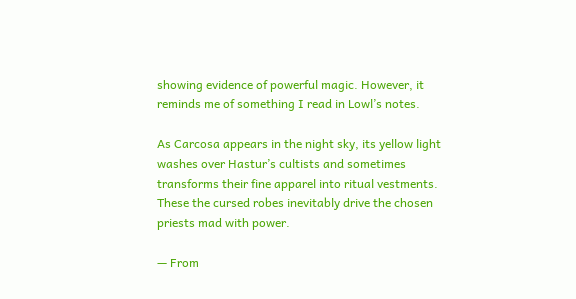showing evidence of powerful magic. However, it reminds me of something I read in Lowl’s notes.

As Carcosa appears in the night sky, its yellow light washes over Hastur’s cultists and sometimes transforms their fine apparel into ritual vestments. These the cursed robes inevitably drive the chosen priests mad with power.

— From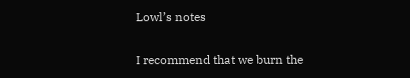Lowl’s notes

I recommend that we burn the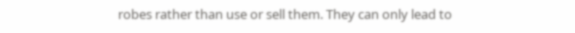robes rather than use or sell them. They can only lead to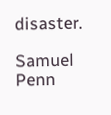disaster.

Samuel Penn